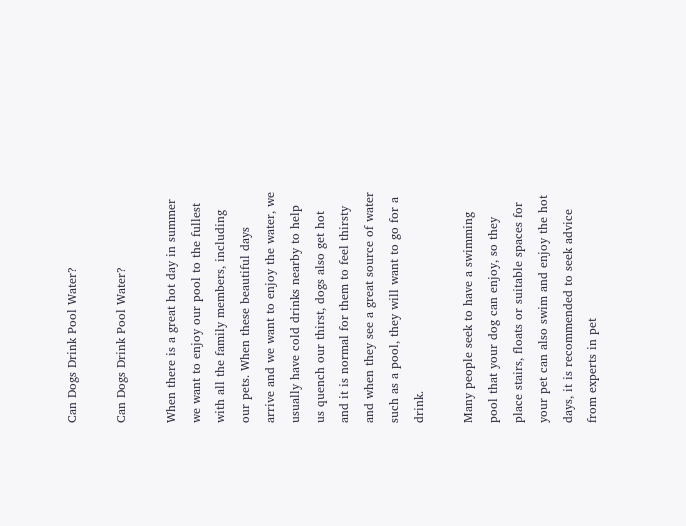Can Dogs Drink Pool Water?

Can Dogs Drink Pool Water?

When there is a great hot day in summer we want to enjoy our pool to the fullest with all the family members, including our pets. When these beautiful days arrive and we want to enjoy the water, we usually have cold drinks nearby to help us quench our thirst, dogs also get hot and it is normal for them to feel thirsty and when they see a great source of water such as a pool, they will want to go for a drink.

Many people seek to have a swimming pool that your dog can enjoy, so they place stairs, floats or suitable spaces for your pet can also swim and enjoy the hot days, it is recommended to seek advice from experts in pet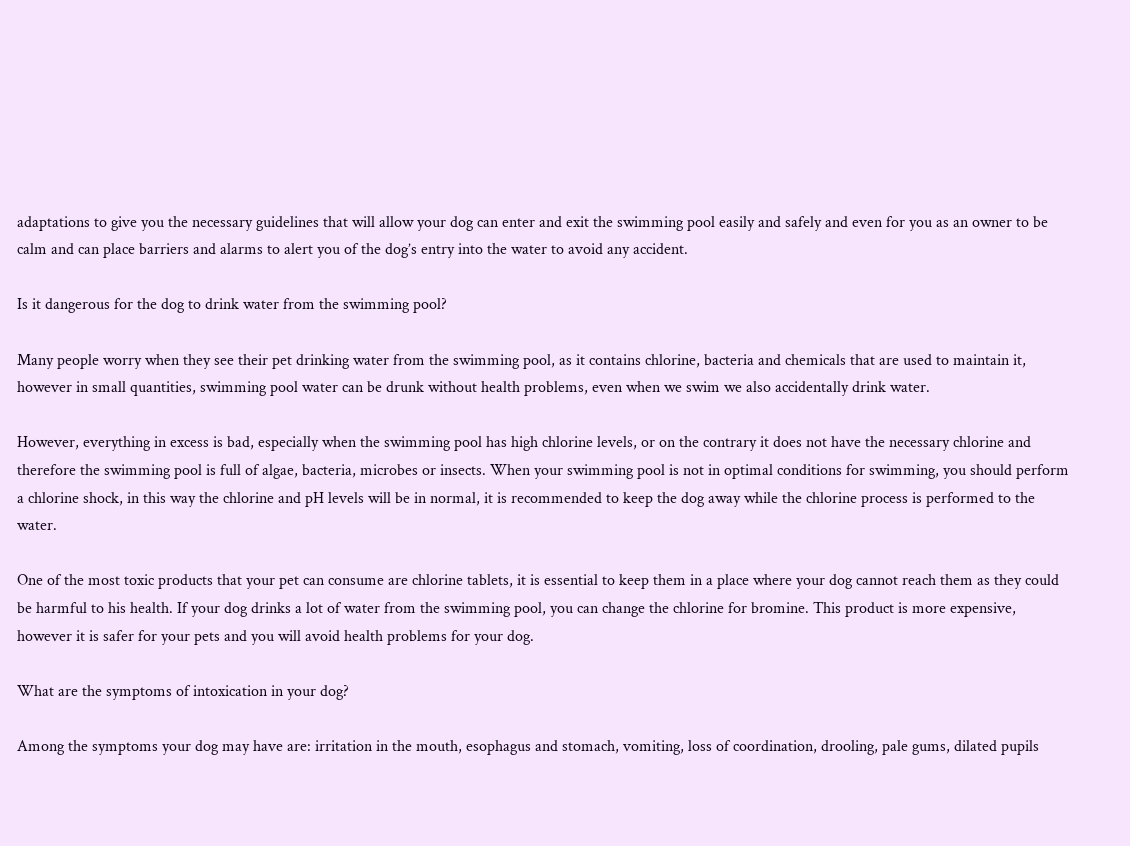adaptations to give you the necessary guidelines that will allow your dog can enter and exit the swimming pool easily and safely and even for you as an owner to be calm and can place barriers and alarms to alert you of the dog’s entry into the water to avoid any accident.

Is it dangerous for the dog to drink water from the swimming pool?

Many people worry when they see their pet drinking water from the swimming pool, as it contains chlorine, bacteria and chemicals that are used to maintain it, however in small quantities, swimming pool water can be drunk without health problems, even when we swim we also accidentally drink water.

However, everything in excess is bad, especially when the swimming pool has high chlorine levels, or on the contrary it does not have the necessary chlorine and therefore the swimming pool is full of algae, bacteria, microbes or insects. When your swimming pool is not in optimal conditions for swimming, you should perform a chlorine shock, in this way the chlorine and pH levels will be in normal, it is recommended to keep the dog away while the chlorine process is performed to the water.

One of the most toxic products that your pet can consume are chlorine tablets, it is essential to keep them in a place where your dog cannot reach them as they could be harmful to his health. If your dog drinks a lot of water from the swimming pool, you can change the chlorine for bromine. This product is more expensive, however it is safer for your pets and you will avoid health problems for your dog.

What are the symptoms of intoxication in your dog?

Among the symptoms your dog may have are: irritation in the mouth, esophagus and stomach, vomiting, loss of coordination, drooling, pale gums, dilated pupils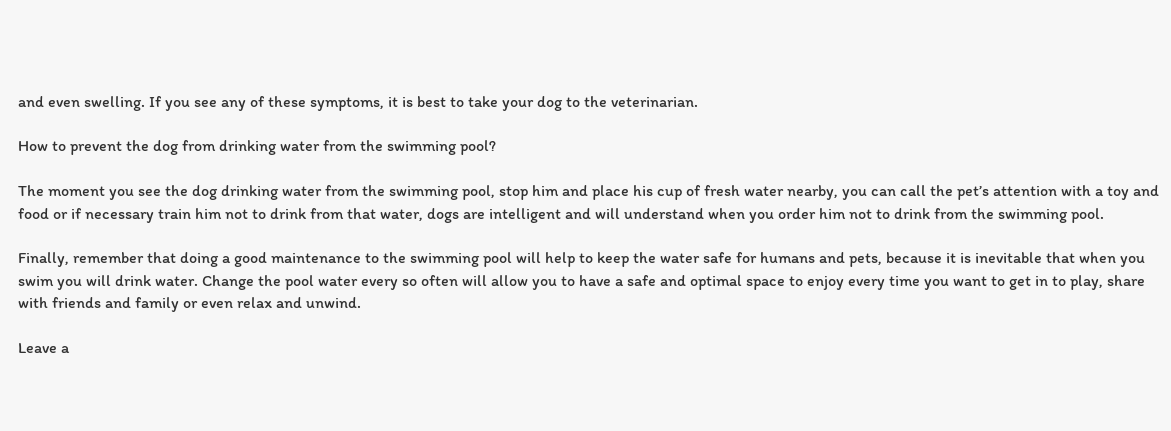and even swelling. If you see any of these symptoms, it is best to take your dog to the veterinarian.

How to prevent the dog from drinking water from the swimming pool?

The moment you see the dog drinking water from the swimming pool, stop him and place his cup of fresh water nearby, you can call the pet’s attention with a toy and food or if necessary train him not to drink from that water, dogs are intelligent and will understand when you order him not to drink from the swimming pool.

Finally, remember that doing a good maintenance to the swimming pool will help to keep the water safe for humans and pets, because it is inevitable that when you swim you will drink water. Change the pool water every so often will allow you to have a safe and optimal space to enjoy every time you want to get in to play, share with friends and family or even relax and unwind.

Leave a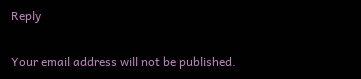Reply

Your email address will not be published.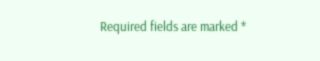Required fields are marked *